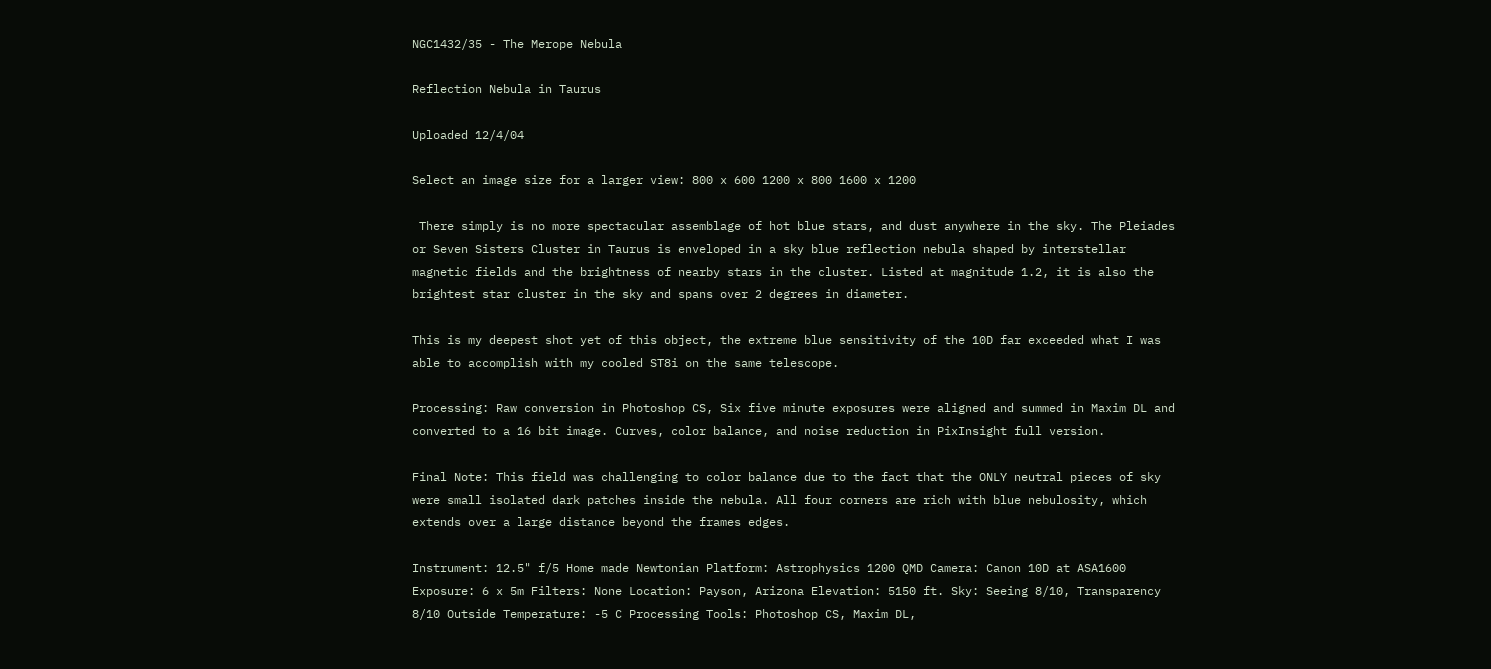NGC1432/35 - The Merope Nebula

Reflection Nebula in Taurus

Uploaded 12/4/04

Select an image size for a larger view: 800 x 600 1200 x 800 1600 x 1200

 There simply is no more spectacular assemblage of hot blue stars, and dust anywhere in the sky. The Pleiades or Seven Sisters Cluster in Taurus is enveloped in a sky blue reflection nebula shaped by interstellar magnetic fields and the brightness of nearby stars in the cluster. Listed at magnitude 1.2, it is also the brightest star cluster in the sky and spans over 2 degrees in diameter.

This is my deepest shot yet of this object, the extreme blue sensitivity of the 10D far exceeded what I was able to accomplish with my cooled ST8i on the same telescope.

Processing: Raw conversion in Photoshop CS, Six five minute exposures were aligned and summed in Maxim DL and converted to a 16 bit image. Curves, color balance, and noise reduction in PixInsight full version.

Final Note: This field was challenging to color balance due to the fact that the ONLY neutral pieces of sky were small isolated dark patches inside the nebula. All four corners are rich with blue nebulosity, which extends over a large distance beyond the frames edges.

Instrument: 12.5" f/5 Home made Newtonian Platform: Astrophysics 1200 QMD Camera: Canon 10D at ASA1600 Exposure: 6 x 5m Filters: None Location: Payson, Arizona Elevation: 5150 ft. Sky: Seeing 8/10, Transparency 8/10 Outside Temperature: -5 C Processing Tools: Photoshop CS, Maxim DL,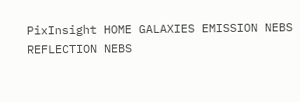PixInsight HOME GALAXIES EMISSION NEBS REFLECTION NEBS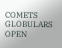COMETS GLOBULARS OPEN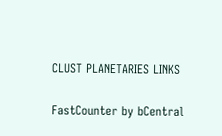CLUST PLANETARIES LINKS


FastCounter by bCentral